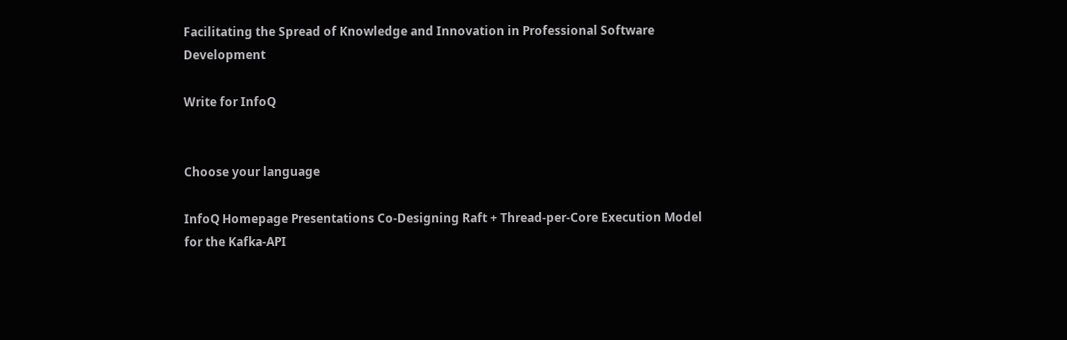Facilitating the Spread of Knowledge and Innovation in Professional Software Development

Write for InfoQ


Choose your language

InfoQ Homepage Presentations Co-Designing Raft + Thread-per-Core Execution Model for the Kafka-API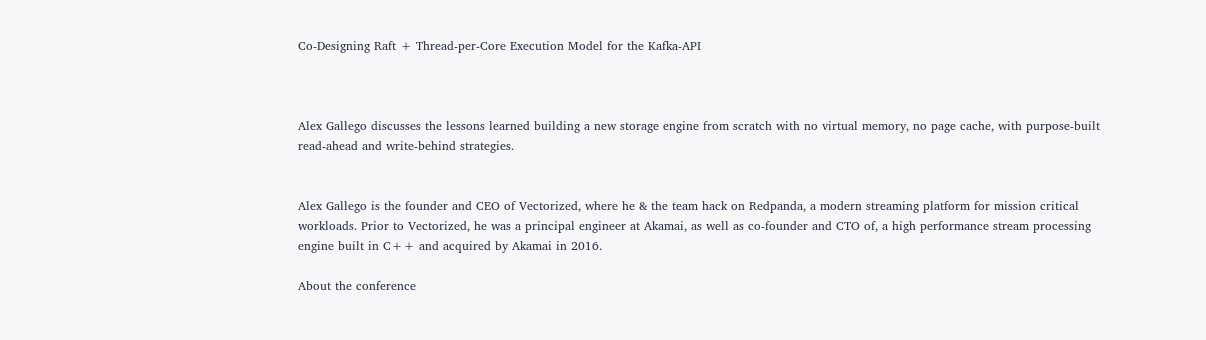Co-Designing Raft + Thread-per-Core Execution Model for the Kafka-API



Alex Gallego discusses the lessons learned building a new storage engine from scratch with no virtual memory, no page cache, with purpose-built read-ahead and write-behind strategies.


Alex Gallego is the founder and CEO of Vectorized, where he & the team hack on Redpanda, a modern streaming platform for mission critical workloads. Prior to Vectorized, he was a principal engineer at Akamai, as well as co-founder and CTO of, a high performance stream processing engine built in C++ and acquired by Akamai in 2016.

About the conference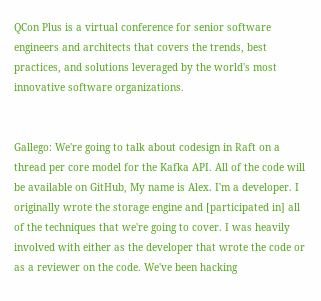QCon Plus is a virtual conference for senior software engineers and architects that covers the trends, best practices, and solutions leveraged by the world's most innovative software organizations.


Gallego: We're going to talk about codesign in Raft on a thread per core model for the Kafka API. All of the code will be available on GitHub, My name is Alex. I'm a developer. I originally wrote the storage engine and [participated in] all of the techniques that we're going to cover. I was heavily involved with either as the developer that wrote the code or as a reviewer on the code. We've been hacking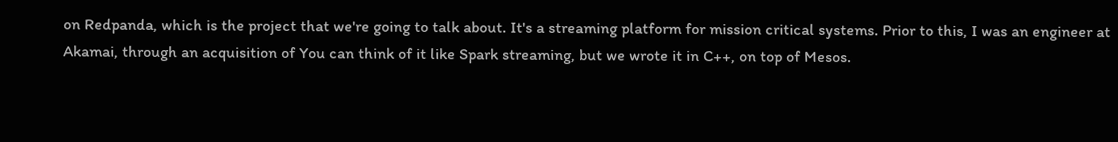on Redpanda, which is the project that we're going to talk about. It's a streaming platform for mission critical systems. Prior to this, I was an engineer at Akamai, through an acquisition of You can think of it like Spark streaming, but we wrote it in C++, on top of Mesos.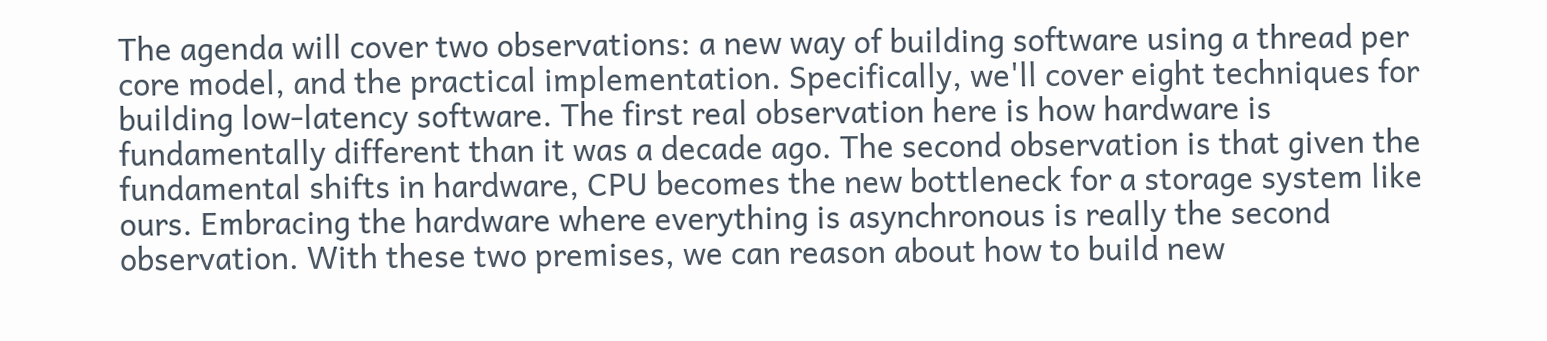The agenda will cover two observations: a new way of building software using a thread per core model, and the practical implementation. Specifically, we'll cover eight techniques for building low-latency software. The first real observation here is how hardware is fundamentally different than it was a decade ago. The second observation is that given the fundamental shifts in hardware, CPU becomes the new bottleneck for a storage system like ours. Embracing the hardware where everything is asynchronous is really the second observation. With these two premises, we can reason about how to build new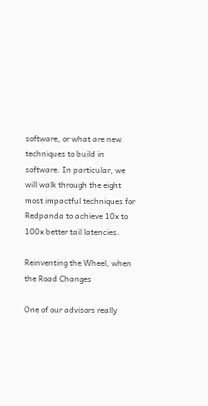software, or what are new techniques to build in software. In particular, we will walk through the eight most impactful techniques for Redpanda to achieve 10x to 100x better tail latencies.

Reinventing the Wheel, when the Road Changes

One of our advisors really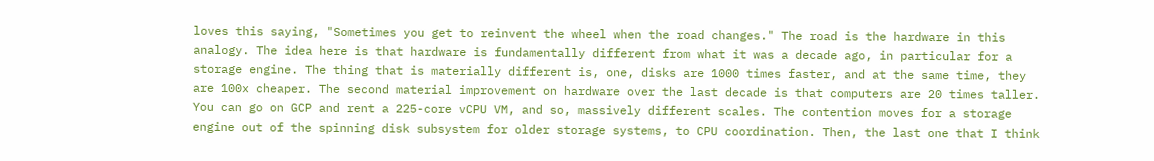loves this saying, "Sometimes you get to reinvent the wheel when the road changes." The road is the hardware in this analogy. The idea here is that hardware is fundamentally different from what it was a decade ago, in particular for a storage engine. The thing that is materially different is, one, disks are 1000 times faster, and at the same time, they are 100x cheaper. The second material improvement on hardware over the last decade is that computers are 20 times taller. You can go on GCP and rent a 225-core vCPU VM, and so, massively different scales. The contention moves for a storage engine out of the spinning disk subsystem for older storage systems, to CPU coordination. Then, the last one that I think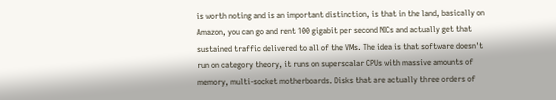is worth noting and is an important distinction, is that in the land, basically on Amazon, you can go and rent 100 gigabit per second NICs and actually get that sustained traffic delivered to all of the VMs. The idea is that software doesn't run on category theory, it runs on superscalar CPUs with massive amounts of memory, multi-socket motherboards. Disks that are actually three orders of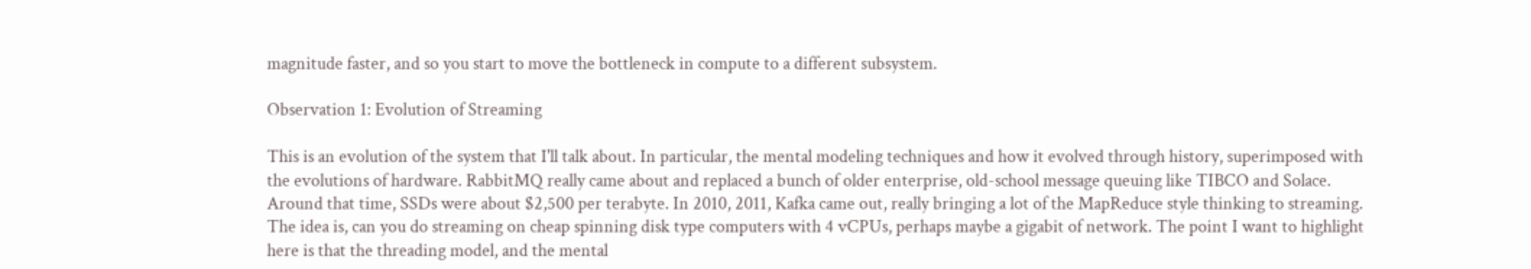magnitude faster, and so you start to move the bottleneck in compute to a different subsystem.

Observation 1: Evolution of Streaming

This is an evolution of the system that I'll talk about. In particular, the mental modeling techniques and how it evolved through history, superimposed with the evolutions of hardware. RabbitMQ really came about and replaced a bunch of older enterprise, old-school message queuing like TIBCO and Solace. Around that time, SSDs were about $2,500 per terabyte. In 2010, 2011, Kafka came out, really bringing a lot of the MapReduce style thinking to streaming. The idea is, can you do streaming on cheap spinning disk type computers with 4 vCPUs, perhaps maybe a gigabit of network. The point I want to highlight here is that the threading model, and the mental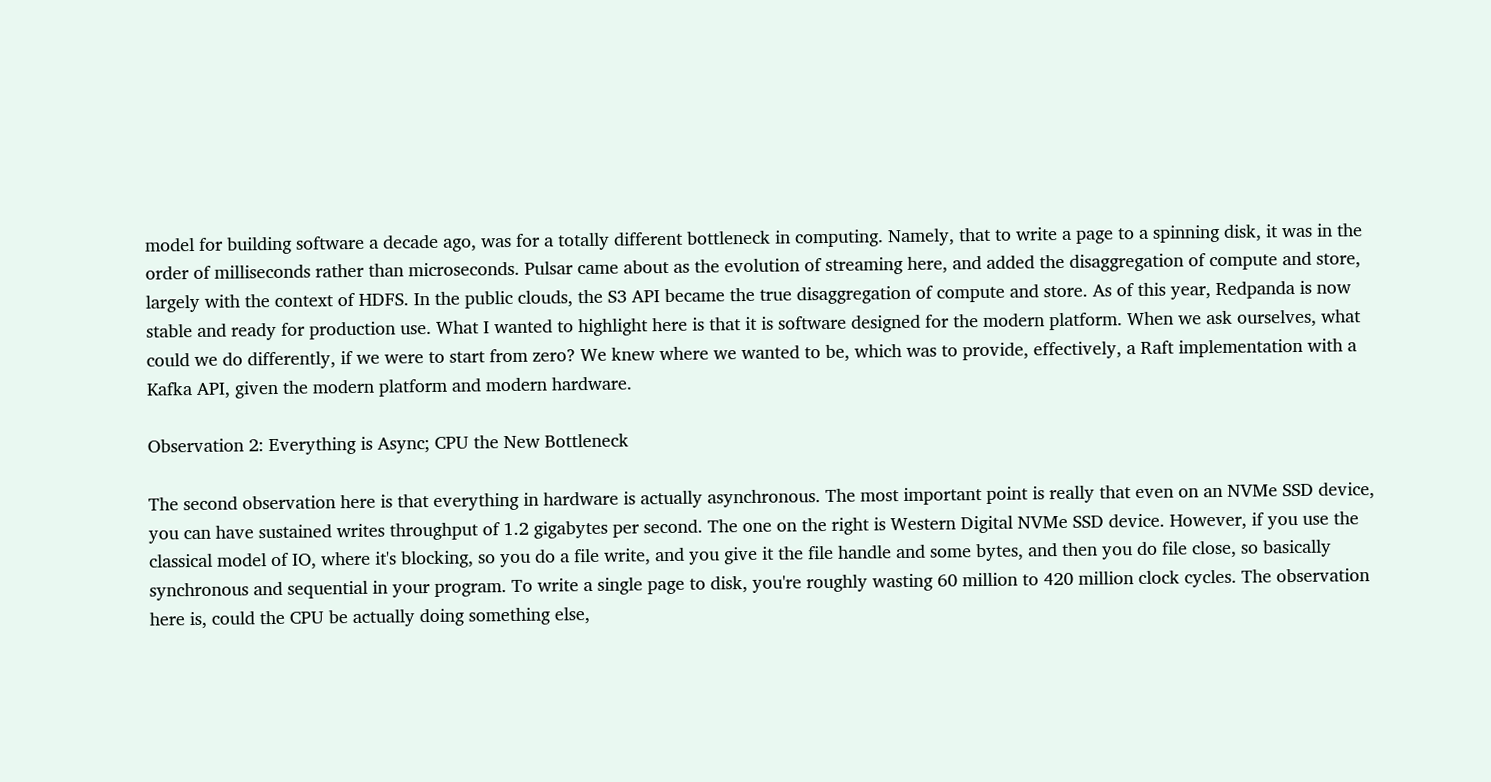model for building software a decade ago, was for a totally different bottleneck in computing. Namely, that to write a page to a spinning disk, it was in the order of milliseconds rather than microseconds. Pulsar came about as the evolution of streaming here, and added the disaggregation of compute and store, largely with the context of HDFS. In the public clouds, the S3 API became the true disaggregation of compute and store. As of this year, Redpanda is now stable and ready for production use. What I wanted to highlight here is that it is software designed for the modern platform. When we ask ourselves, what could we do differently, if we were to start from zero? We knew where we wanted to be, which was to provide, effectively, a Raft implementation with a Kafka API, given the modern platform and modern hardware.

Observation 2: Everything is Async; CPU the New Bottleneck

The second observation here is that everything in hardware is actually asynchronous. The most important point is really that even on an NVMe SSD device, you can have sustained writes throughput of 1.2 gigabytes per second. The one on the right is Western Digital NVMe SSD device. However, if you use the classical model of IO, where it's blocking, so you do a file write, and you give it the file handle and some bytes, and then you do file close, so basically synchronous and sequential in your program. To write a single page to disk, you're roughly wasting 60 million to 420 million clock cycles. The observation here is, could the CPU be actually doing something else,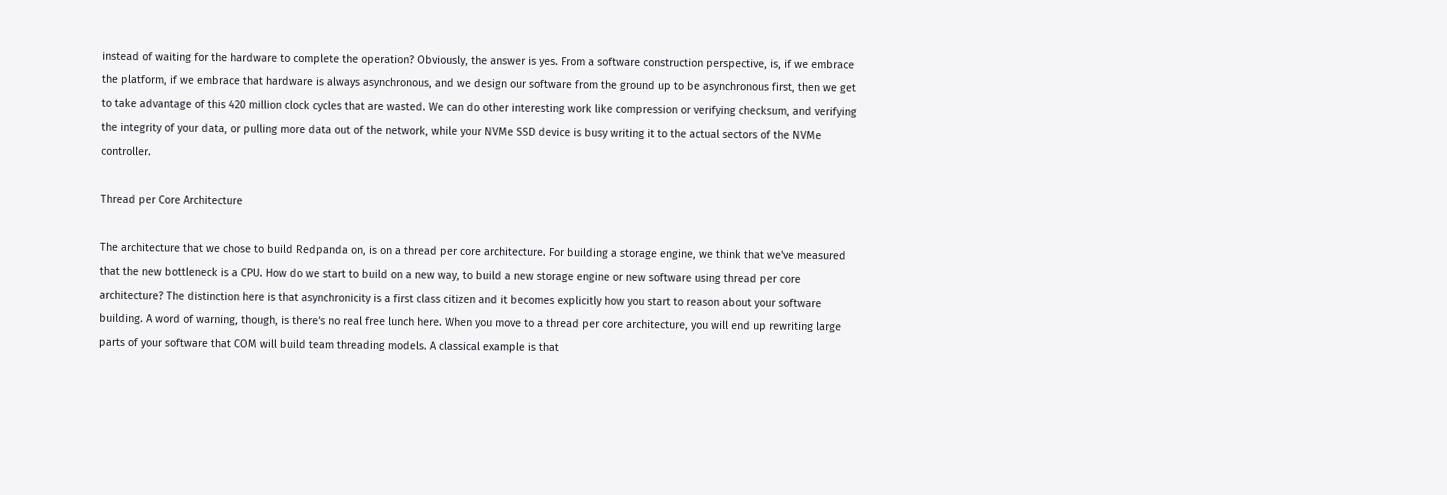instead of waiting for the hardware to complete the operation? Obviously, the answer is yes. From a software construction perspective, is, if we embrace the platform, if we embrace that hardware is always asynchronous, and we design our software from the ground up to be asynchronous first, then we get to take advantage of this 420 million clock cycles that are wasted. We can do other interesting work like compression or verifying checksum, and verifying the integrity of your data, or pulling more data out of the network, while your NVMe SSD device is busy writing it to the actual sectors of the NVMe controller.

Thread per Core Architecture

The architecture that we chose to build Redpanda on, is on a thread per core architecture. For building a storage engine, we think that we've measured that the new bottleneck is a CPU. How do we start to build on a new way, to build a new storage engine or new software using thread per core architecture? The distinction here is that asynchronicity is a first class citizen and it becomes explicitly how you start to reason about your software building. A word of warning, though, is there's no real free lunch here. When you move to a thread per core architecture, you will end up rewriting large parts of your software that COM will build team threading models. A classical example is that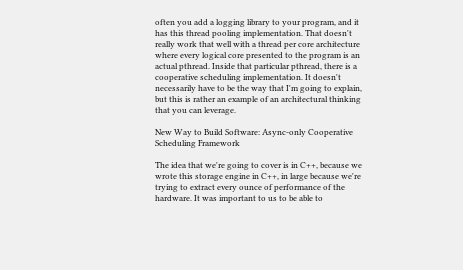often you add a logging library to your program, and it has this thread pooling implementation. That doesn't really work that well with a thread per core architecture where every logical core presented to the program is an actual pthread. Inside that particular pthread, there is a cooperative scheduling implementation. It doesn't necessarily have to be the way that I'm going to explain, but this is rather an example of an architectural thinking that you can leverage.

New Way to Build Software: Async-only Cooperative Scheduling Framework

The idea that we're going to cover is in C++, because we wrote this storage engine in C++, in large because we're trying to extract every ounce of performance of the hardware. It was important to us to be able to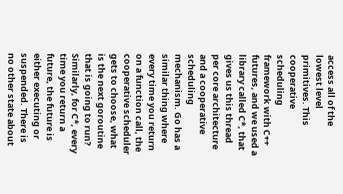access all of the lowest level primitives. This cooperative scheduling framework with C++ futures, and we used a library called C*, that gives us this thread per core architecture and a cooperative scheduling mechanism. Go has a similar thing where every time you return on a function call, the cooperative scheduler gets to choose, what is the next goroutine that is going to run? Similarly, for C*, every time you return a future, the future is either executing or suspended. There is no other state about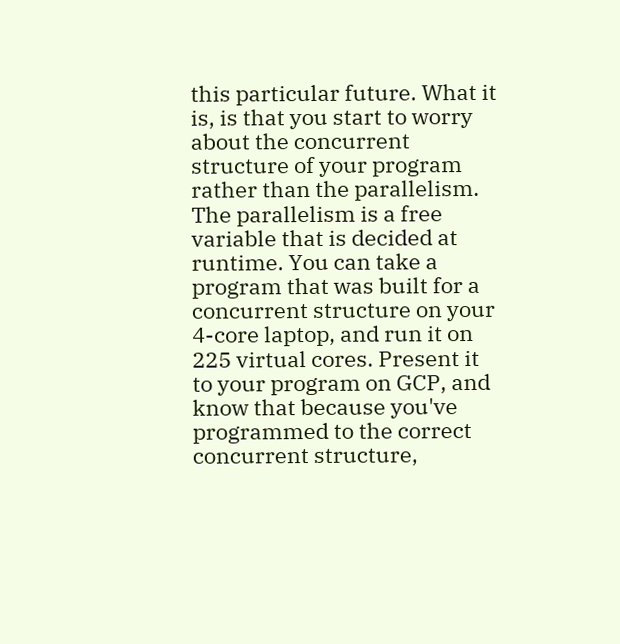this particular future. What it is, is that you start to worry about the concurrent structure of your program rather than the parallelism. The parallelism is a free variable that is decided at runtime. You can take a program that was built for a concurrent structure on your 4-core laptop, and run it on 225 virtual cores. Present it to your program on GCP, and know that because you've programmed to the correct concurrent structure,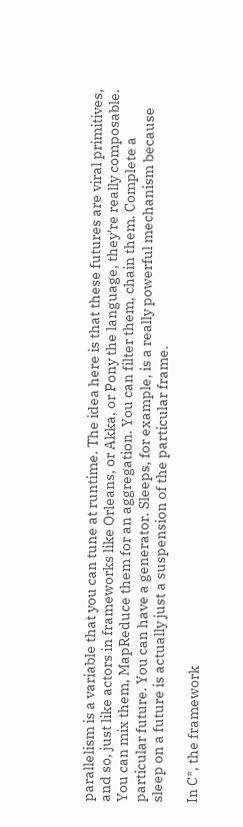parallelism is a variable that you can tune at runtime. The idea here is that these futures are viral primitives, and so, just like actors in frameworks like Orleans, or Akka, or Pony the language, they're really composable. You can mix them, MapReduce them for an aggregation. You can filter them, chain them. Complete a particular future. You can have a generator. Sleeps, for example, is a really powerful mechanism because sleep on a future is actually just a suspension of the particular frame.

In C*, the framework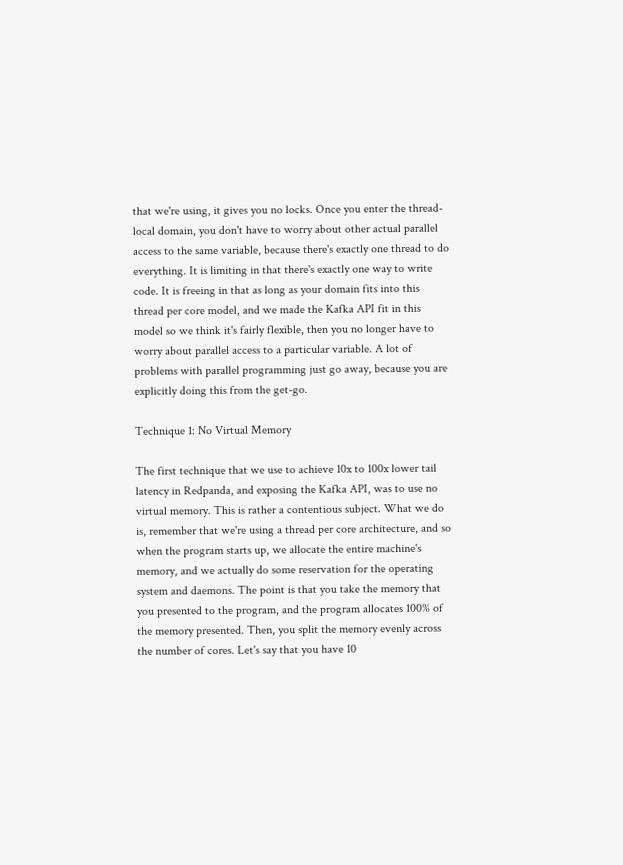that we're using, it gives you no locks. Once you enter the thread-local domain, you don't have to worry about other actual parallel access to the same variable, because there's exactly one thread to do everything. It is limiting in that there's exactly one way to write code. It is freeing in that as long as your domain fits into this thread per core model, and we made the Kafka API fit in this model so we think it's fairly flexible, then you no longer have to worry about parallel access to a particular variable. A lot of problems with parallel programming just go away, because you are explicitly doing this from the get-go.

Technique 1: No Virtual Memory

The first technique that we use to achieve 10x to 100x lower tail latency in Redpanda, and exposing the Kafka API, was to use no virtual memory. This is rather a contentious subject. What we do is, remember that we're using a thread per core architecture, and so when the program starts up, we allocate the entire machine's memory, and we actually do some reservation for the operating system and daemons. The point is that you take the memory that you presented to the program, and the program allocates 100% of the memory presented. Then, you split the memory evenly across the number of cores. Let's say that you have 10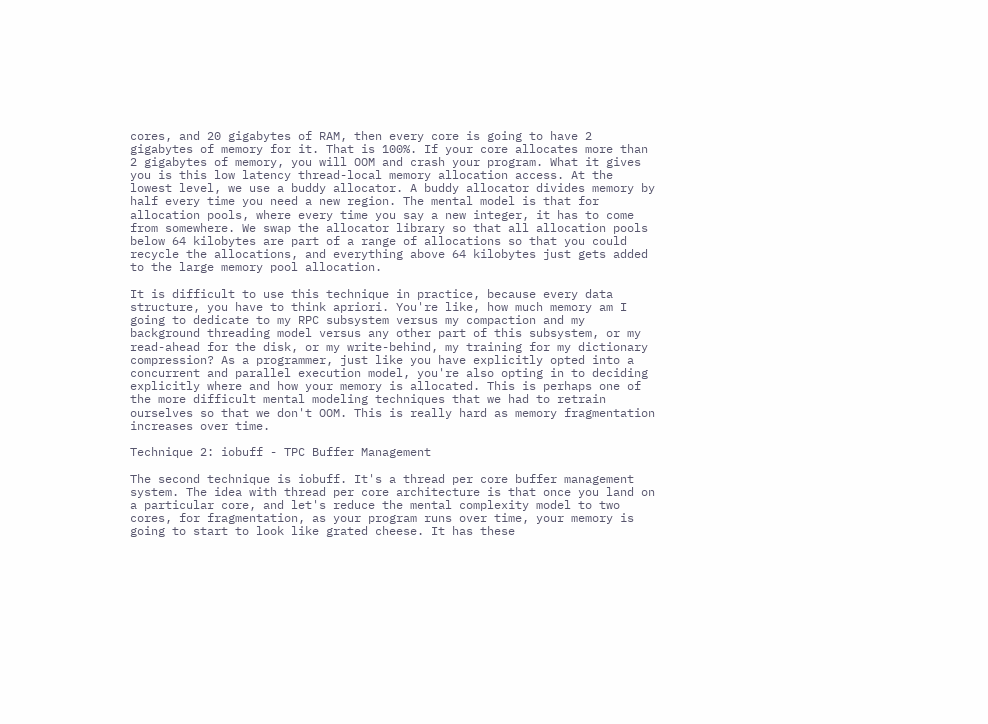cores, and 20 gigabytes of RAM, then every core is going to have 2 gigabytes of memory for it. That is 100%. If your core allocates more than 2 gigabytes of memory, you will OOM and crash your program. What it gives you is this low latency thread-local memory allocation access. At the lowest level, we use a buddy allocator. A buddy allocator divides memory by half every time you need a new region. The mental model is that for allocation pools, where every time you say a new integer, it has to come from somewhere. We swap the allocator library so that all allocation pools below 64 kilobytes are part of a range of allocations so that you could recycle the allocations, and everything above 64 kilobytes just gets added to the large memory pool allocation.

It is difficult to use this technique in practice, because every data structure, you have to think apriori. You're like, how much memory am I going to dedicate to my RPC subsystem versus my compaction and my background threading model versus any other part of this subsystem, or my read-ahead for the disk, or my write-behind, my training for my dictionary compression? As a programmer, just like you have explicitly opted into a concurrent and parallel execution model, you're also opting in to deciding explicitly where and how your memory is allocated. This is perhaps one of the more difficult mental modeling techniques that we had to retrain ourselves so that we don't OOM. This is really hard as memory fragmentation increases over time.

Technique 2: iobuff - TPC Buffer Management

The second technique is iobuff. It's a thread per core buffer management system. The idea with thread per core architecture is that once you land on a particular core, and let's reduce the mental complexity model to two cores, for fragmentation, as your program runs over time, your memory is going to start to look like grated cheese. It has these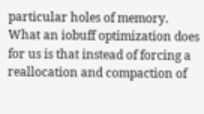particular holes of memory. What an iobuff optimization does for us is that instead of forcing a reallocation and compaction of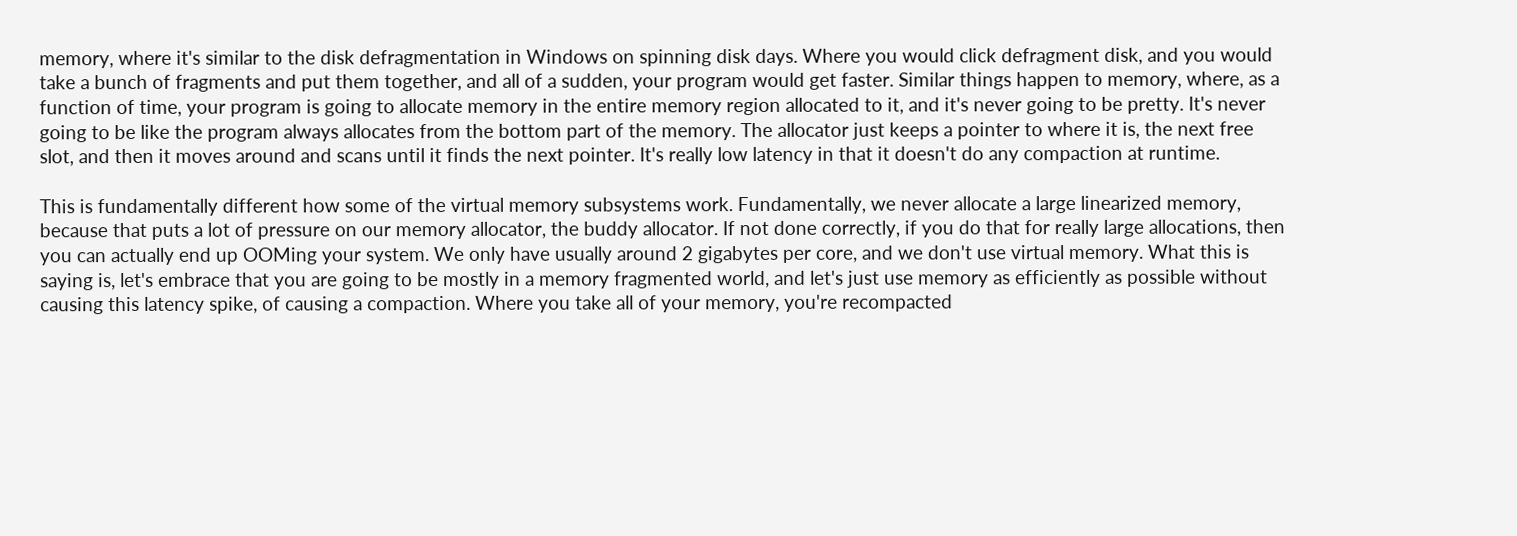memory, where it's similar to the disk defragmentation in Windows on spinning disk days. Where you would click defragment disk, and you would take a bunch of fragments and put them together, and all of a sudden, your program would get faster. Similar things happen to memory, where, as a function of time, your program is going to allocate memory in the entire memory region allocated to it, and it's never going to be pretty. It's never going to be like the program always allocates from the bottom part of the memory. The allocator just keeps a pointer to where it is, the next free slot, and then it moves around and scans until it finds the next pointer. It's really low latency in that it doesn't do any compaction at runtime.

This is fundamentally different how some of the virtual memory subsystems work. Fundamentally, we never allocate a large linearized memory, because that puts a lot of pressure on our memory allocator, the buddy allocator. If not done correctly, if you do that for really large allocations, then you can actually end up OOMing your system. We only have usually around 2 gigabytes per core, and we don't use virtual memory. What this is saying is, let's embrace that you are going to be mostly in a memory fragmented world, and let's just use memory as efficiently as possible without causing this latency spike, of causing a compaction. Where you take all of your memory, you're recompacted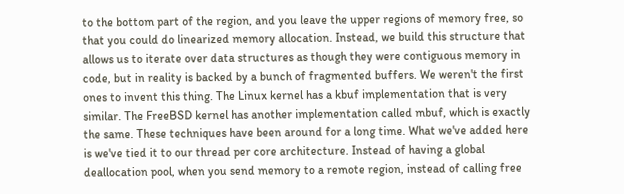to the bottom part of the region, and you leave the upper regions of memory free, so that you could do linearized memory allocation. Instead, we build this structure that allows us to iterate over data structures as though they were contiguous memory in code, but in reality is backed by a bunch of fragmented buffers. We weren't the first ones to invent this thing. The Linux kernel has a kbuf implementation that is very similar. The FreeBSD kernel has another implementation called mbuf, which is exactly the same. These techniques have been around for a long time. What we've added here is we've tied it to our thread per core architecture. Instead of having a global deallocation pool, when you send memory to a remote region, instead of calling free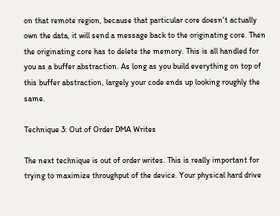on that remote region, because that particular core doesn't actually own the data, it will send a message back to the originating core. Then the originating core has to delete the memory. This is all handled for you as a buffer abstraction. As long as you build everything on top of this buffer abstraction, largely your code ends up looking roughly the same.

Technique 3: Out of Order DMA Writes

The next technique is out of order writes. This is really important for trying to maximize throughput of the device. Your physical hard drive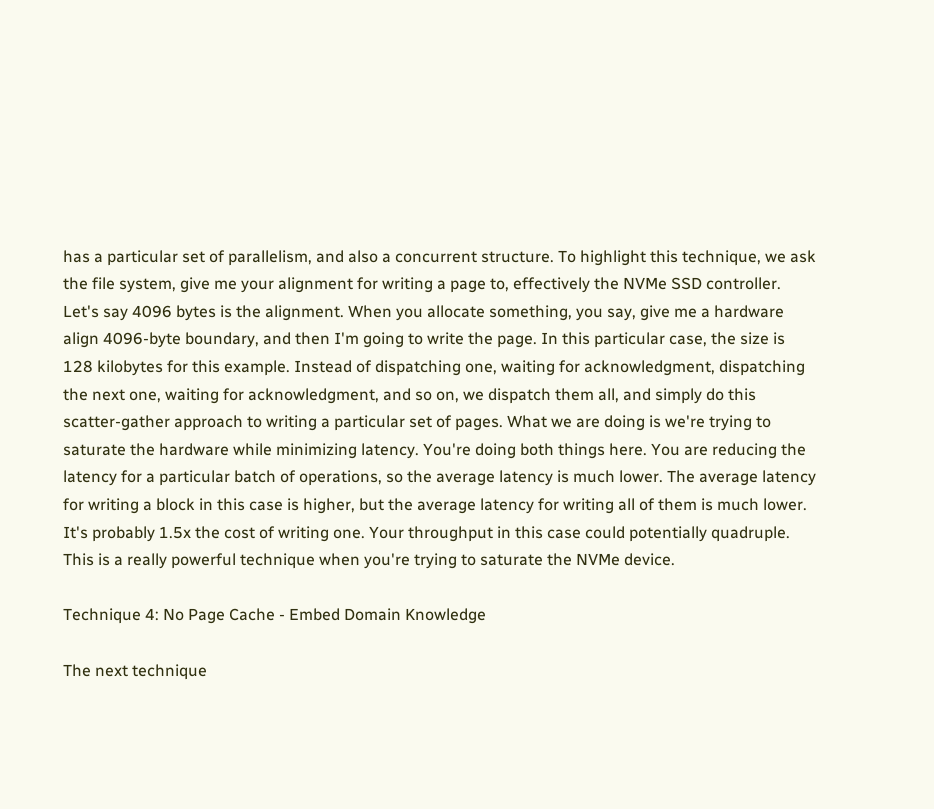has a particular set of parallelism, and also a concurrent structure. To highlight this technique, we ask the file system, give me your alignment for writing a page to, effectively the NVMe SSD controller. Let's say 4096 bytes is the alignment. When you allocate something, you say, give me a hardware align 4096-byte boundary, and then I'm going to write the page. In this particular case, the size is 128 kilobytes for this example. Instead of dispatching one, waiting for acknowledgment, dispatching the next one, waiting for acknowledgment, and so on, we dispatch them all, and simply do this scatter-gather approach to writing a particular set of pages. What we are doing is we're trying to saturate the hardware while minimizing latency. You're doing both things here. You are reducing the latency for a particular batch of operations, so the average latency is much lower. The average latency for writing a block in this case is higher, but the average latency for writing all of them is much lower. It's probably 1.5x the cost of writing one. Your throughput in this case could potentially quadruple. This is a really powerful technique when you're trying to saturate the NVMe device.

Technique 4: No Page Cache - Embed Domain Knowledge

The next technique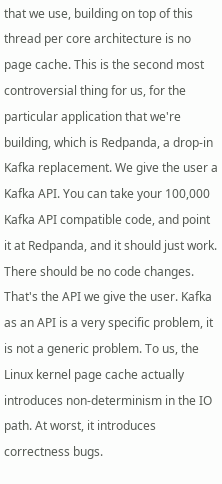that we use, building on top of this thread per core architecture is no page cache. This is the second most controversial thing for us, for the particular application that we're building, which is Redpanda, a drop-in Kafka replacement. We give the user a Kafka API. You can take your 100,000 Kafka API compatible code, and point it at Redpanda, and it should just work. There should be no code changes. That's the API we give the user. Kafka as an API is a very specific problem, it is not a generic problem. To us, the Linux kernel page cache actually introduces non-determinism in the IO path. At worst, it introduces correctness bugs.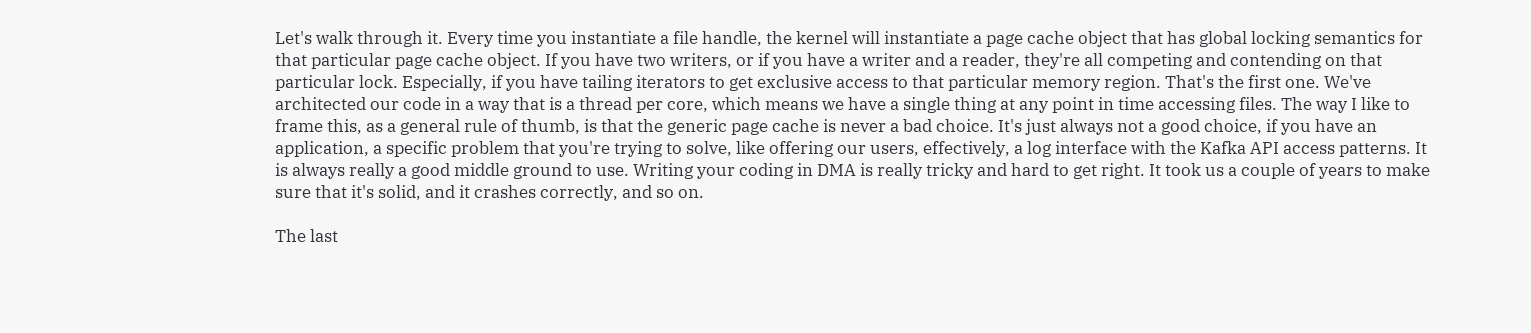Let's walk through it. Every time you instantiate a file handle, the kernel will instantiate a page cache object that has global locking semantics for that particular page cache object. If you have two writers, or if you have a writer and a reader, they're all competing and contending on that particular lock. Especially, if you have tailing iterators to get exclusive access to that particular memory region. That's the first one. We've architected our code in a way that is a thread per core, which means we have a single thing at any point in time accessing files. The way I like to frame this, as a general rule of thumb, is that the generic page cache is never a bad choice. It's just always not a good choice, if you have an application, a specific problem that you're trying to solve, like offering our users, effectively, a log interface with the Kafka API access patterns. It is always really a good middle ground to use. Writing your coding in DMA is really tricky and hard to get right. It took us a couple of years to make sure that it's solid, and it crashes correctly, and so on.

The last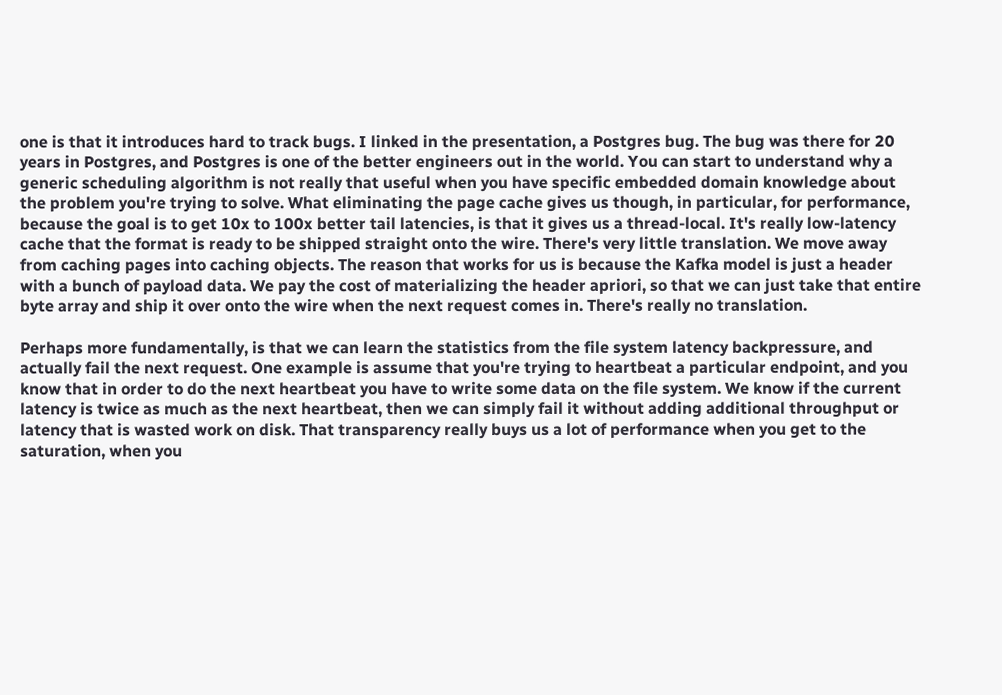one is that it introduces hard to track bugs. I linked in the presentation, a Postgres bug. The bug was there for 20 years in Postgres, and Postgres is one of the better engineers out in the world. You can start to understand why a generic scheduling algorithm is not really that useful when you have specific embedded domain knowledge about the problem you're trying to solve. What eliminating the page cache gives us though, in particular, for performance, because the goal is to get 10x to 100x better tail latencies, is that it gives us a thread-local. It's really low-latency cache that the format is ready to be shipped straight onto the wire. There's very little translation. We move away from caching pages into caching objects. The reason that works for us is because the Kafka model is just a header with a bunch of payload data. We pay the cost of materializing the header apriori, so that we can just take that entire byte array and ship it over onto the wire when the next request comes in. There's really no translation.

Perhaps more fundamentally, is that we can learn the statistics from the file system latency backpressure, and actually fail the next request. One example is assume that you're trying to heartbeat a particular endpoint, and you know that in order to do the next heartbeat you have to write some data on the file system. We know if the current latency is twice as much as the next heartbeat, then we can simply fail it without adding additional throughput or latency that is wasted work on disk. That transparency really buys us a lot of performance when you get to the saturation, when you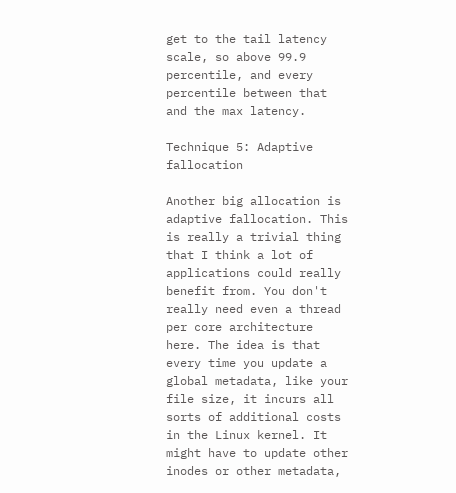get to the tail latency scale, so above 99.9 percentile, and every percentile between that and the max latency.

Technique 5: Adaptive fallocation

Another big allocation is adaptive fallocation. This is really a trivial thing that I think a lot of applications could really benefit from. You don't really need even a thread per core architecture here. The idea is that every time you update a global metadata, like your file size, it incurs all sorts of additional costs in the Linux kernel. It might have to update other inodes or other metadata,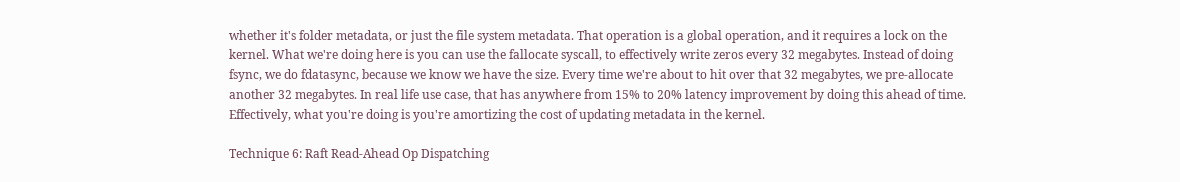whether it's folder metadata, or just the file system metadata. That operation is a global operation, and it requires a lock on the kernel. What we're doing here is you can use the fallocate syscall, to effectively write zeros every 32 megabytes. Instead of doing fsync, we do fdatasync, because we know we have the size. Every time we're about to hit over that 32 megabytes, we pre-allocate another 32 megabytes. In real life use case, that has anywhere from 15% to 20% latency improvement by doing this ahead of time. Effectively, what you're doing is you're amortizing the cost of updating metadata in the kernel.

Technique 6: Raft Read-Ahead Op Dispatching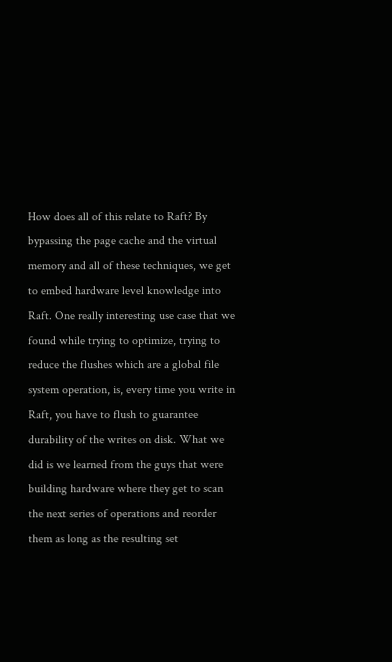How does all of this relate to Raft? By bypassing the page cache and the virtual memory and all of these techniques, we get to embed hardware level knowledge into Raft. One really interesting use case that we found while trying to optimize, trying to reduce the flushes which are a global file system operation, is, every time you write in Raft, you have to flush to guarantee durability of the writes on disk. What we did is we learned from the guys that were building hardware where they get to scan the next series of operations and reorder them as long as the resulting set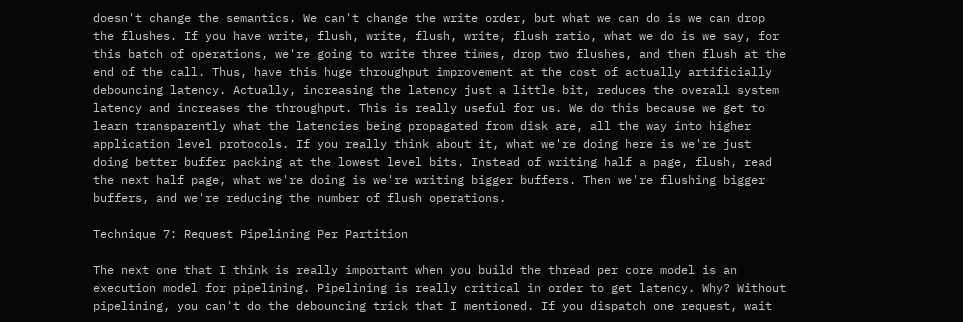doesn't change the semantics. We can't change the write order, but what we can do is we can drop the flushes. If you have write, flush, write, flush, write, flush ratio, what we do is we say, for this batch of operations, we're going to write three times, drop two flushes, and then flush at the end of the call. Thus, have this huge throughput improvement at the cost of actually artificially debouncing latency. Actually, increasing the latency just a little bit, reduces the overall system latency and increases the throughput. This is really useful for us. We do this because we get to learn transparently what the latencies being propagated from disk are, all the way into higher application level protocols. If you really think about it, what we're doing here is we're just doing better buffer packing at the lowest level bits. Instead of writing half a page, flush, read the next half page, what we're doing is we're writing bigger buffers. Then we're flushing bigger buffers, and we're reducing the number of flush operations.

Technique 7: Request Pipelining Per Partition

The next one that I think is really important when you build the thread per core model is an execution model for pipelining. Pipelining is really critical in order to get latency. Why? Without pipelining, you can't do the debouncing trick that I mentioned. If you dispatch one request, wait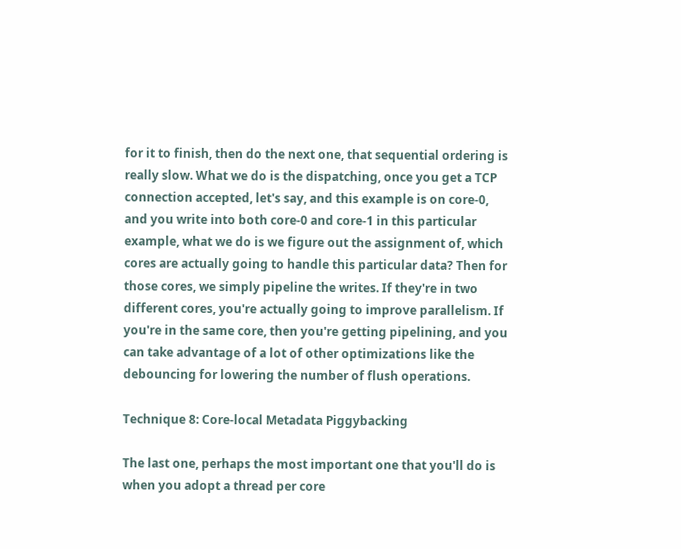for it to finish, then do the next one, that sequential ordering is really slow. What we do is the dispatching, once you get a TCP connection accepted, let's say, and this example is on core-0, and you write into both core-0 and core-1 in this particular example, what we do is we figure out the assignment of, which cores are actually going to handle this particular data? Then for those cores, we simply pipeline the writes. If they're in two different cores, you're actually going to improve parallelism. If you're in the same core, then you're getting pipelining, and you can take advantage of a lot of other optimizations like the debouncing for lowering the number of flush operations.

Technique 8: Core-local Metadata Piggybacking

The last one, perhaps the most important one that you'll do is when you adopt a thread per core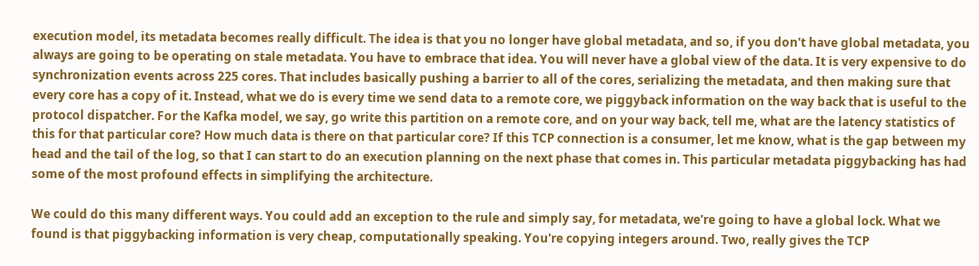execution model, its metadata becomes really difficult. The idea is that you no longer have global metadata, and so, if you don't have global metadata, you always are going to be operating on stale metadata. You have to embrace that idea. You will never have a global view of the data. It is very expensive to do synchronization events across 225 cores. That includes basically pushing a barrier to all of the cores, serializing the metadata, and then making sure that every core has a copy of it. Instead, what we do is every time we send data to a remote core, we piggyback information on the way back that is useful to the protocol dispatcher. For the Kafka model, we say, go write this partition on a remote core, and on your way back, tell me, what are the latency statistics of this for that particular core? How much data is there on that particular core? If this TCP connection is a consumer, let me know, what is the gap between my head and the tail of the log, so that I can start to do an execution planning on the next phase that comes in. This particular metadata piggybacking has had some of the most profound effects in simplifying the architecture.

We could do this many different ways. You could add an exception to the rule and simply say, for metadata, we're going to have a global lock. What we found is that piggybacking information is very cheap, computationally speaking. You're copying integers around. Two, really gives the TCP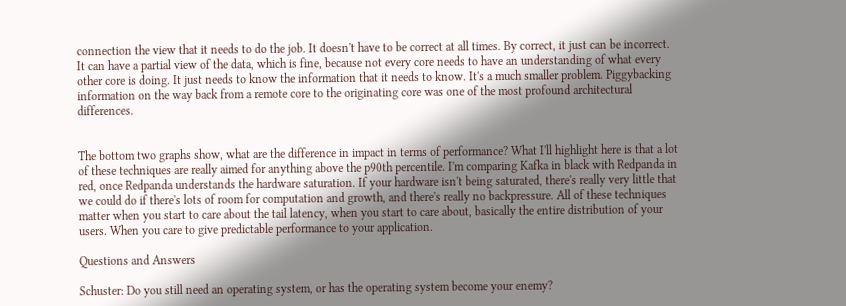connection the view that it needs to do the job. It doesn't have to be correct at all times. By correct, it just can be incorrect. It can have a partial view of the data, which is fine, because not every core needs to have an understanding of what every other core is doing. It just needs to know the information that it needs to know. It's a much smaller problem. Piggybacking information on the way back from a remote core to the originating core was one of the most profound architectural differences.


The bottom two graphs show, what are the difference in impact in terms of performance? What I'll highlight here is that a lot of these techniques are really aimed for anything above the p90th percentile. I'm comparing Kafka in black with Redpanda in red, once Redpanda understands the hardware saturation. If your hardware isn't being saturated, there's really very little that we could do if there's lots of room for computation and growth, and there's really no backpressure. All of these techniques matter when you start to care about the tail latency, when you start to care about, basically the entire distribution of your users. When you care to give predictable performance to your application.

Questions and Answers

Schuster: Do you still need an operating system, or has the operating system become your enemy?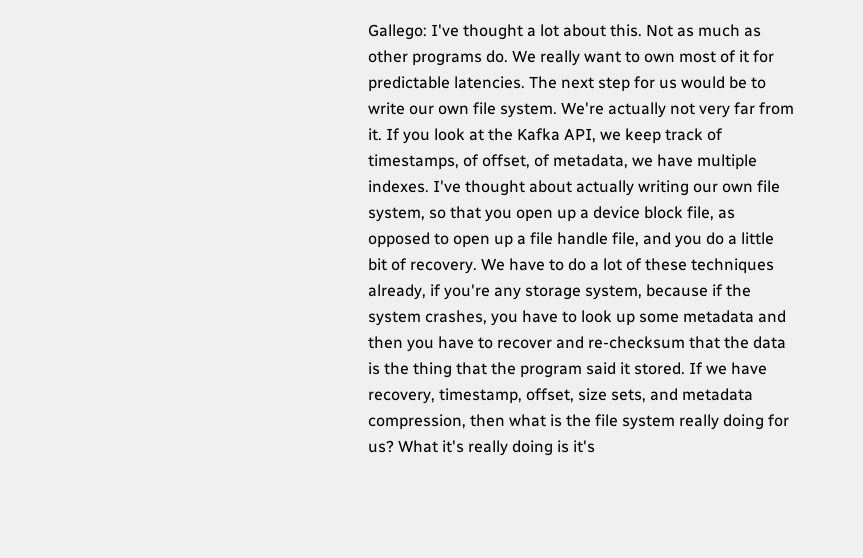Gallego: I've thought a lot about this. Not as much as other programs do. We really want to own most of it for predictable latencies. The next step for us would be to write our own file system. We're actually not very far from it. If you look at the Kafka API, we keep track of timestamps, of offset, of metadata, we have multiple indexes. I've thought about actually writing our own file system, so that you open up a device block file, as opposed to open up a file handle file, and you do a little bit of recovery. We have to do a lot of these techniques already, if you're any storage system, because if the system crashes, you have to look up some metadata and then you have to recover and re-checksum that the data is the thing that the program said it stored. If we have recovery, timestamp, offset, size sets, and metadata compression, then what is the file system really doing for us? What it's really doing is it's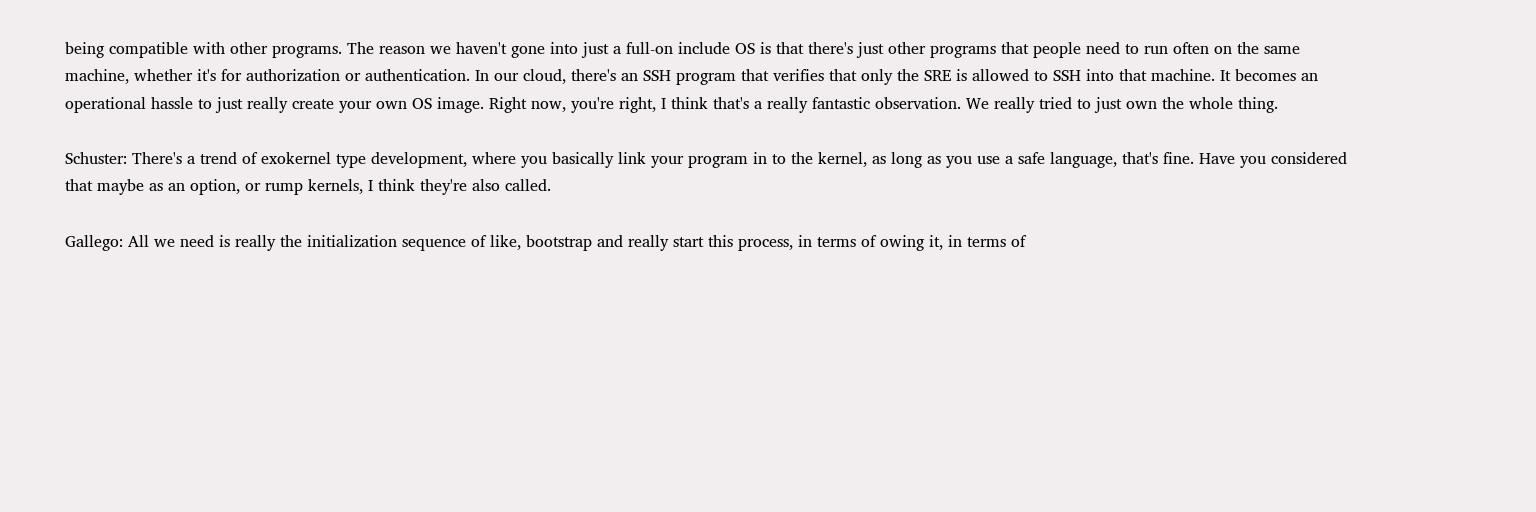being compatible with other programs. The reason we haven't gone into just a full-on include OS is that there's just other programs that people need to run often on the same machine, whether it's for authorization or authentication. In our cloud, there's an SSH program that verifies that only the SRE is allowed to SSH into that machine. It becomes an operational hassle to just really create your own OS image. Right now, you're right, I think that's a really fantastic observation. We really tried to just own the whole thing.

Schuster: There's a trend of exokernel type development, where you basically link your program in to the kernel, as long as you use a safe language, that's fine. Have you considered that maybe as an option, or rump kernels, I think they're also called.

Gallego: All we need is really the initialization sequence of like, bootstrap and really start this process, in terms of owing it, in terms of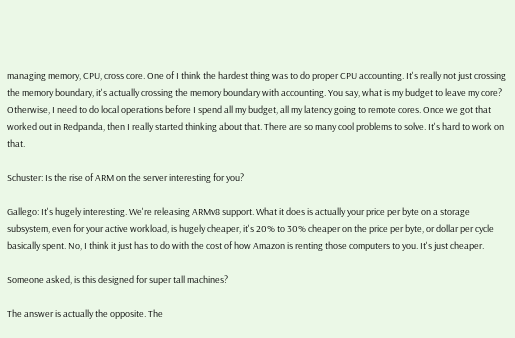managing memory, CPU, cross core. One of I think the hardest thing was to do proper CPU accounting. It's really not just crossing the memory boundary, it's actually crossing the memory boundary with accounting. You say, what is my budget to leave my core? Otherwise, I need to do local operations before I spend all my budget, all my latency going to remote cores. Once we got that worked out in Redpanda, then I really started thinking about that. There are so many cool problems to solve. It's hard to work on that.

Schuster: Is the rise of ARM on the server interesting for you?

Gallego: It's hugely interesting. We're releasing ARMv8 support. What it does is actually your price per byte on a storage subsystem, even for your active workload, is hugely cheaper, it's 20% to 30% cheaper on the price per byte, or dollar per cycle basically spent. No, I think it just has to do with the cost of how Amazon is renting those computers to you. It's just cheaper.

Someone asked, is this designed for super tall machines?

The answer is actually the opposite. The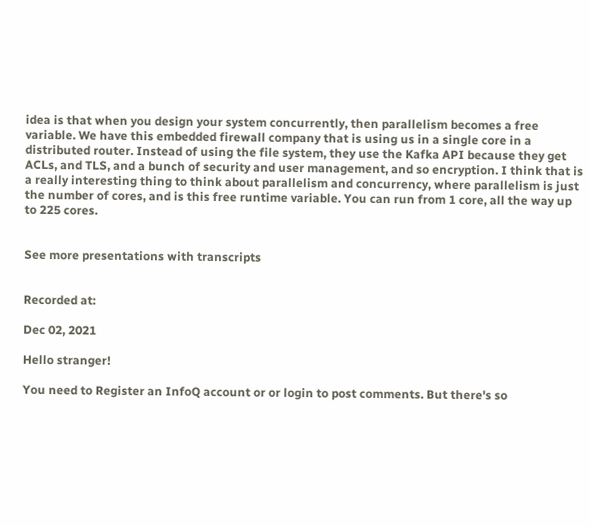idea is that when you design your system concurrently, then parallelism becomes a free variable. We have this embedded firewall company that is using us in a single core in a distributed router. Instead of using the file system, they use the Kafka API because they get ACLs, and TLS, and a bunch of security and user management, and so encryption. I think that is a really interesting thing to think about parallelism and concurrency, where parallelism is just the number of cores, and is this free runtime variable. You can run from 1 core, all the way up to 225 cores.


See more presentations with transcripts


Recorded at:

Dec 02, 2021

Hello stranger!

You need to Register an InfoQ account or or login to post comments. But there's so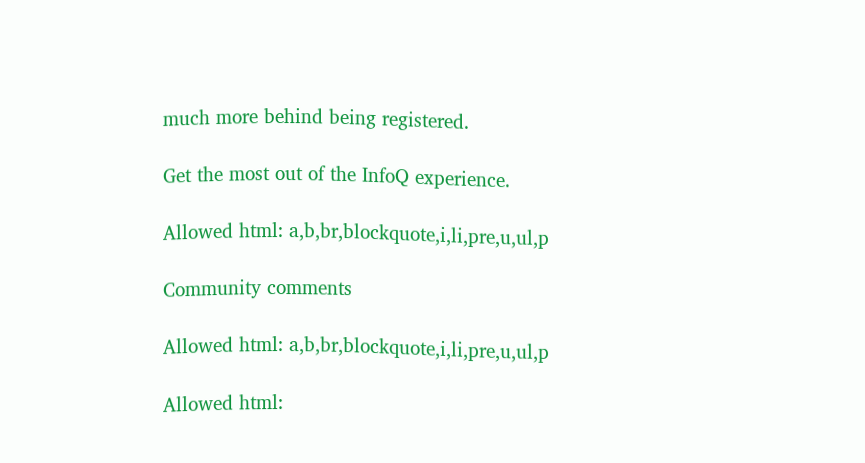much more behind being registered.

Get the most out of the InfoQ experience.

Allowed html: a,b,br,blockquote,i,li,pre,u,ul,p

Community comments

Allowed html: a,b,br,blockquote,i,li,pre,u,ul,p

Allowed html: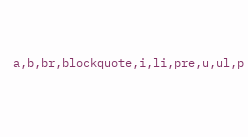a,b,br,blockquote,i,li,pre,u,ul,p